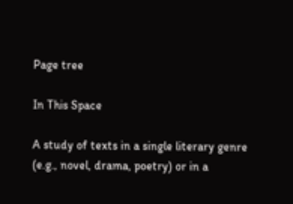Page tree

In This Space

A study of texts in a single literary genre (e.g., novel, drama, poetry) or in a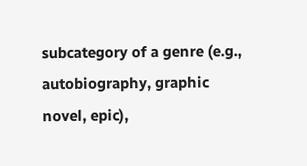subcategory of a genre (e.g., autobiography, graphic novel, epic),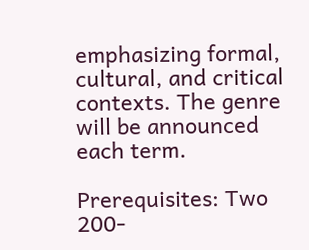emphasizing formal, cultural, and critical contexts. The genre will be announced each term.

Prerequisites: Two 200-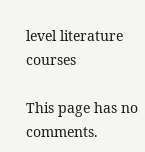level literature courses

This page has no comments.